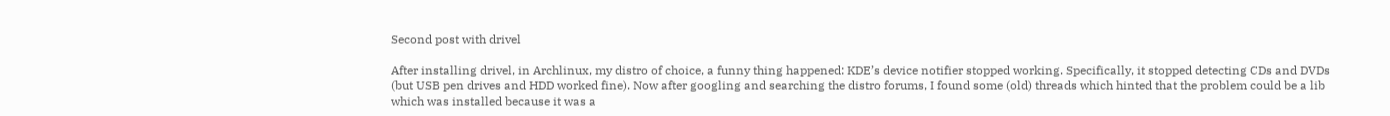Second post with drivel

After installing drivel, in Archlinux, my distro of choice, a funny thing happened: KDE’s device notifier stopped working. Specifically, it stopped detecting CDs and DVDs (but USB pen drives and HDD worked fine). Now after googling and searching the distro forums, I found some (old) threads which hinted that the problem could be a lib which was installed because it was a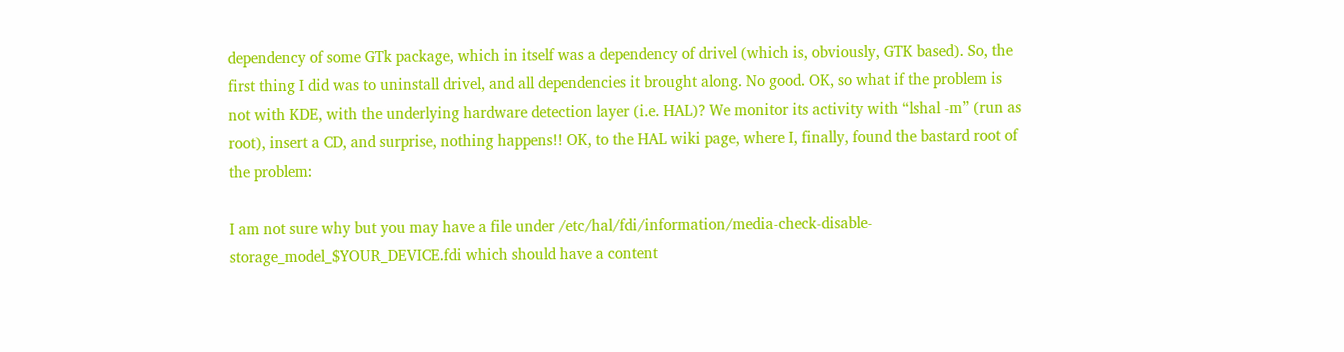dependency of some GTk package, which in itself was a dependency of drivel (which is, obviously, GTK based). So, the first thing I did was to uninstall drivel, and all dependencies it brought along. No good. OK, so what if the problem is not with KDE, with the underlying hardware detection layer (i.e. HAL)? We monitor its activity with “lshal -m” (run as root), insert a CD, and surprise, nothing happens!! OK, to the HAL wiki page, where I, finally, found the bastard root of the problem:

I am not sure why but you may have a file under /etc/hal/fdi/information/media-check-disable-storage_model_$YOUR_DEVICE.fdi which should have a content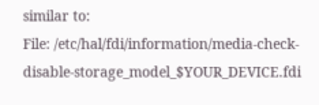similar to:
File: /etc/hal/fdi/information/media-check-disable-storage_model_$YOUR_DEVICE.fdi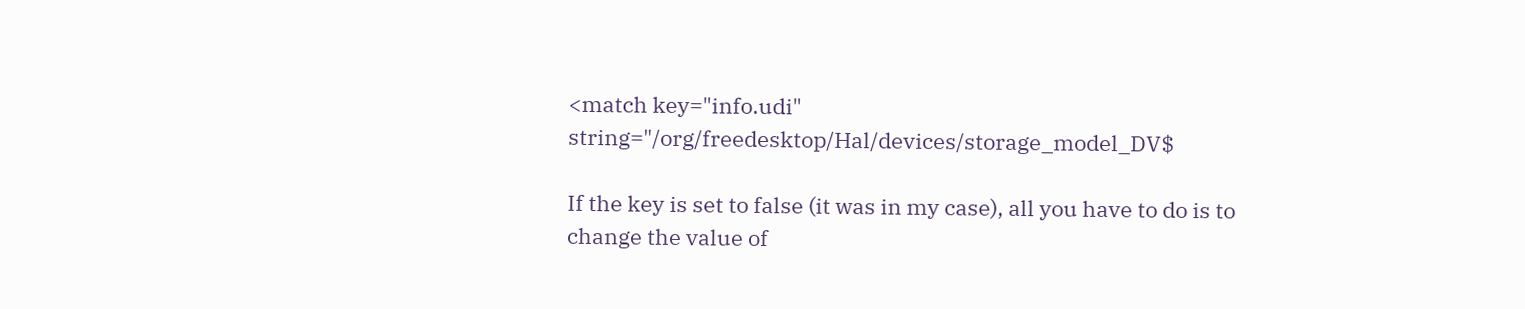<match key="info.udi" string="/org/freedesktop/Hal/devices/storage_model_DV$

If the key is set to false (it was in my case), all you have to do is to change the value of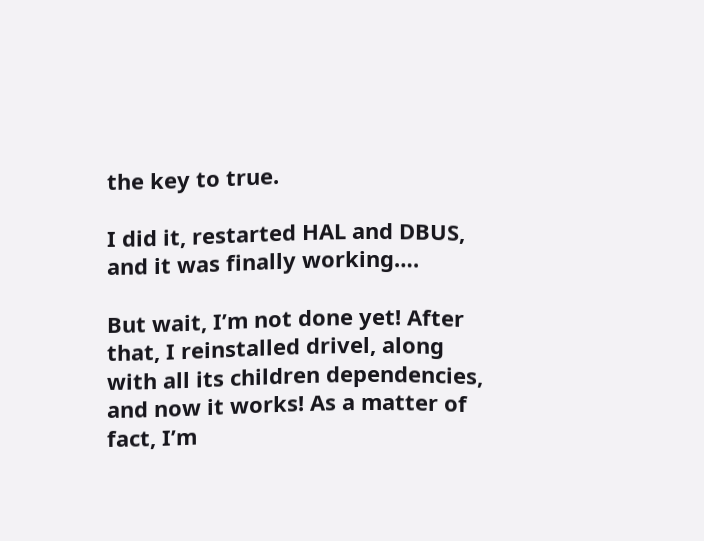the key to true.

I did it, restarted HAL and DBUS, and it was finally working….

But wait, I’m not done yet! After that, I reinstalled drivel, along with all its children dependencies, and now it works! As a matter of fact, I’m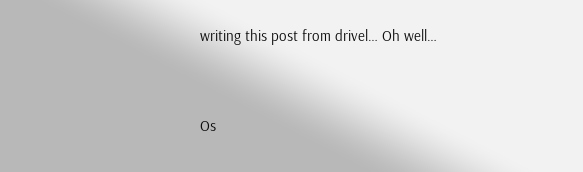writing this post from drivel… Oh well…


Os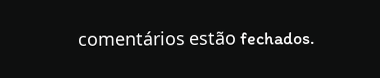comentários estão fechados.